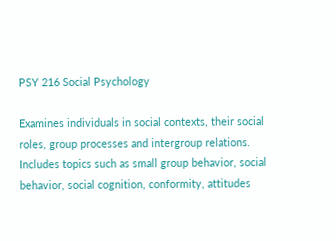PSY 216 Social Psychology

Examines individuals in social contexts, their social roles, group processes and intergroup relations. Includes topics such as small group behavior, social behavior, social cognition, conformity, attitudes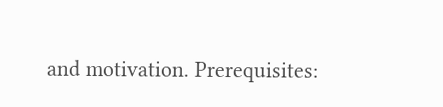and motivation. Prerequisites: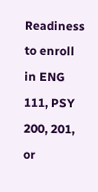Readiness to enroll in ENG 111, PSY 200, 201, or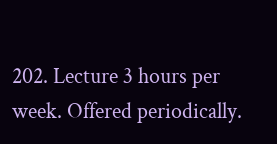202. Lecture 3 hours per week. Offered periodically.